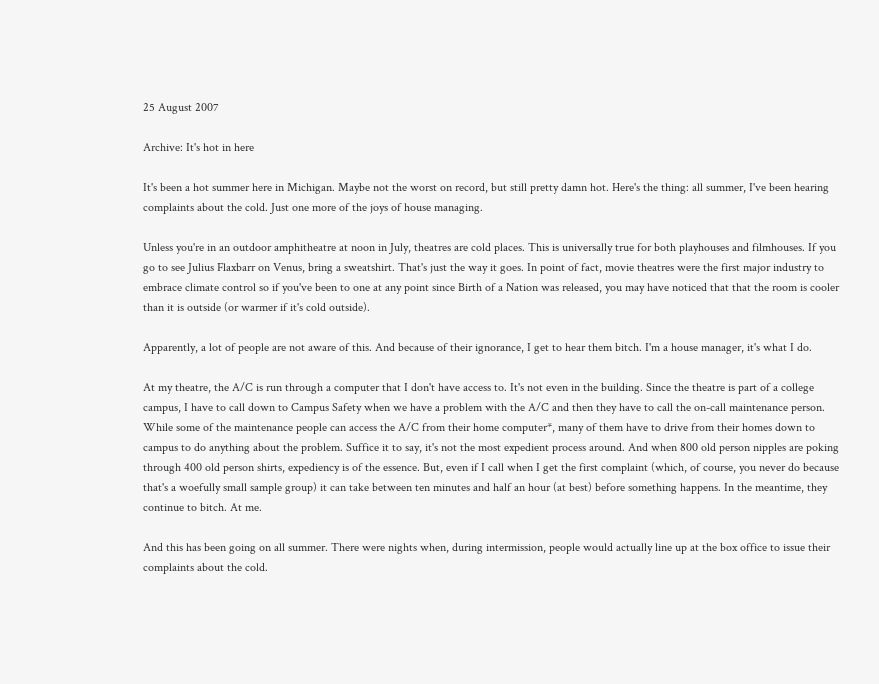25 August 2007

Archive: It's hot in here

It's been a hot summer here in Michigan. Maybe not the worst on record, but still pretty damn hot. Here's the thing: all summer, I've been hearing complaints about the cold. Just one more of the joys of house managing.

Unless you're in an outdoor amphitheatre at noon in July, theatres are cold places. This is universally true for both playhouses and filmhouses. If you go to see Julius Flaxbarr on Venus, bring a sweatshirt. That's just the way it goes. In point of fact, movie theatres were the first major industry to embrace climate control so if you've been to one at any point since Birth of a Nation was released, you may have noticed that that the room is cooler than it is outside (or warmer if it's cold outside).

Apparently, a lot of people are not aware of this. And because of their ignorance, I get to hear them bitch. I'm a house manager, it's what I do.

At my theatre, the A/C is run through a computer that I don't have access to. It's not even in the building. Since the theatre is part of a college campus, I have to call down to Campus Safety when we have a problem with the A/C and then they have to call the on-call maintenance person. While some of the maintenance people can access the A/C from their home computer*, many of them have to drive from their homes down to campus to do anything about the problem. Suffice it to say, it's not the most expedient process around. And when 800 old person nipples are poking through 400 old person shirts, expediency is of the essence. But, even if I call when I get the first complaint (which, of course, you never do because that's a woefully small sample group) it can take between ten minutes and half an hour (at best) before something happens. In the meantime, they continue to bitch. At me.

And this has been going on all summer. There were nights when, during intermission, people would actually line up at the box office to issue their complaints about the cold.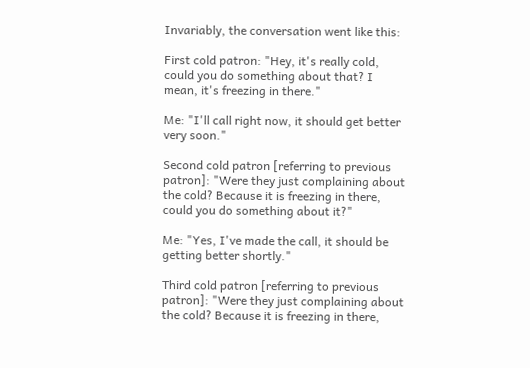Invariably, the conversation went like this:

First cold patron: "Hey, it's really cold, could you do something about that? I mean, it's freezing in there."

Me: "I'll call right now, it should get better very soon."

Second cold patron [referring to previous patron]: "Were they just complaining about the cold? Because it is freezing in there, could you do something about it?"

Me: "Yes, I've made the call, it should be getting better shortly."

Third cold patron [referring to previous patron]: "Were they just complaining about the cold? Because it is freezing in there,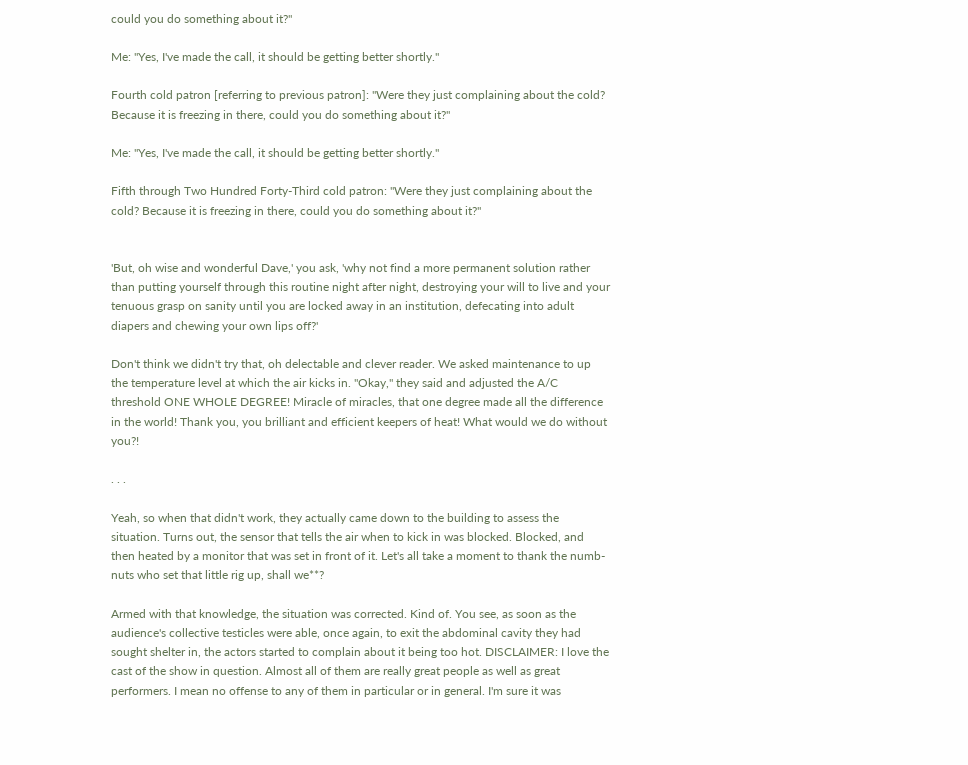could you do something about it?"

Me: "Yes, I've made the call, it should be getting better shortly."

Fourth cold patron [referring to previous patron]: "Were they just complaining about the cold? Because it is freezing in there, could you do something about it?"

Me: "Yes, I've made the call, it should be getting better shortly."

Fifth through Two Hundred Forty-Third cold patron: "Were they just complaining about the cold? Because it is freezing in there, could you do something about it?"


'But, oh wise and wonderful Dave,' you ask, 'why not find a more permanent solution rather than putting yourself through this routine night after night, destroying your will to live and your tenuous grasp on sanity until you are locked away in an institution, defecating into adult diapers and chewing your own lips off?'

Don't think we didn't try that, oh delectable and clever reader. We asked maintenance to up the temperature level at which the air kicks in. "Okay," they said and adjusted the A/C threshold ONE WHOLE DEGREE! Miracle of miracles, that one degree made all the difference in the world! Thank you, you brilliant and efficient keepers of heat! What would we do without you?!

. . .

Yeah, so when that didn't work, they actually came down to the building to assess the situation. Turns out, the sensor that tells the air when to kick in was blocked. Blocked, and then heated by a monitor that was set in front of it. Let's all take a moment to thank the numb-nuts who set that little rig up, shall we**?

Armed with that knowledge, the situation was corrected. Kind of. You see, as soon as the audience's collective testicles were able, once again, to exit the abdominal cavity they had sought shelter in, the actors started to complain about it being too hot. DISCLAIMER: I love the cast of the show in question. Almost all of them are really great people as well as great performers. I mean no offense to any of them in particular or in general. I'm sure it was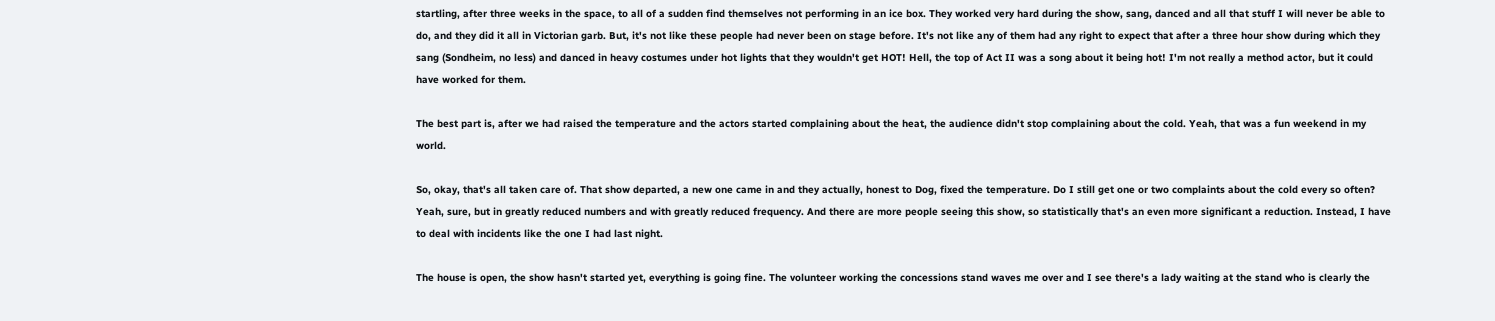startling, after three weeks in the space, to all of a sudden find themselves not performing in an ice box. They worked very hard during the show, sang, danced and all that stuff I will never be able to do, and they did it all in Victorian garb. But, it's not like these people had never been on stage before. It's not like any of them had any right to expect that after a three hour show during which they sang (Sondheim, no less) and danced in heavy costumes under hot lights that they wouldn't get HOT! Hell, the top of Act II was a song about it being hot! I'm not really a method actor, but it could have worked for them.

The best part is, after we had raised the temperature and the actors started complaining about the heat, the audience didn't stop complaining about the cold. Yeah, that was a fun weekend in my world.

So, okay, that's all taken care of. That show departed, a new one came in and they actually, honest to Dog, fixed the temperature. Do I still get one or two complaints about the cold every so often? Yeah, sure, but in greatly reduced numbers and with greatly reduced frequency. And there are more people seeing this show, so statistically that's an even more significant a reduction. Instead, I have to deal with incidents like the one I had last night.

The house is open, the show hasn't started yet, everything is going fine. The volunteer working the concessions stand waves me over and I see there's a lady waiting at the stand who is clearly the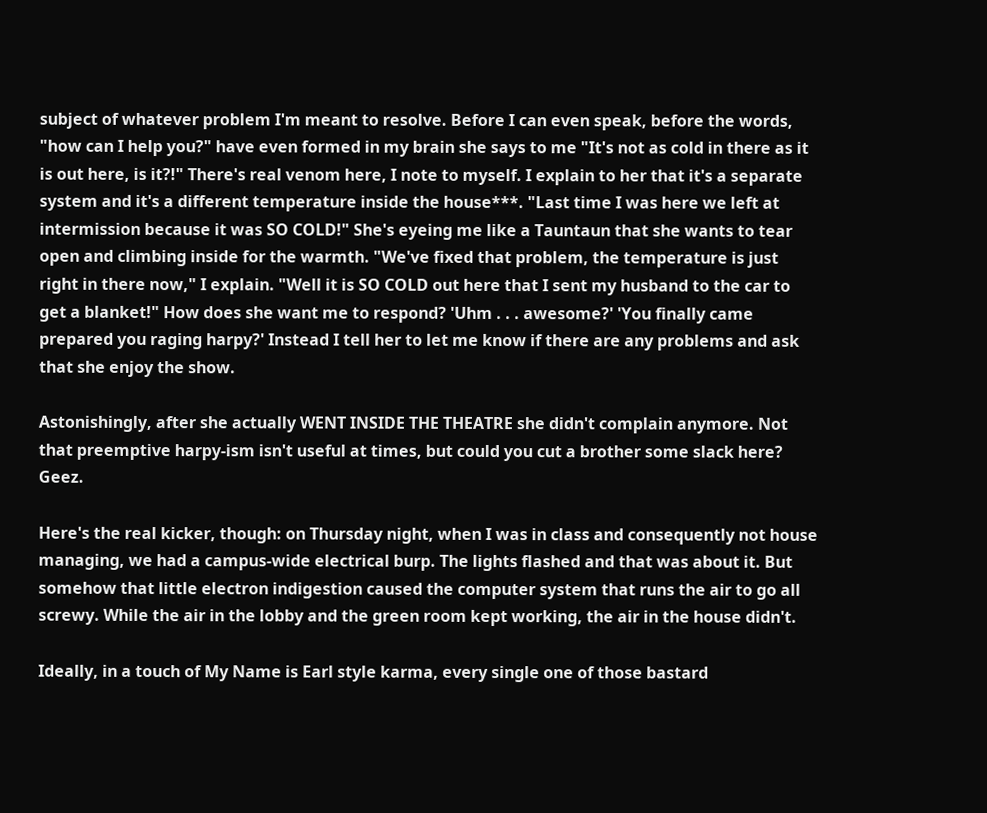subject of whatever problem I'm meant to resolve. Before I can even speak, before the words, "how can I help you?" have even formed in my brain she says to me "It's not as cold in there as it is out here, is it?!" There's real venom here, I note to myself. I explain to her that it's a separate system and it's a different temperature inside the house***. "Last time I was here we left at intermission because it was SO COLD!" She's eyeing me like a Tauntaun that she wants to tear open and climbing inside for the warmth. "We've fixed that problem, the temperature is just right in there now," I explain. "Well it is SO COLD out here that I sent my husband to the car to get a blanket!" How does she want me to respond? 'Uhm . . . awesome?' 'You finally came prepared you raging harpy?' Instead I tell her to let me know if there are any problems and ask that she enjoy the show.

Astonishingly, after she actually WENT INSIDE THE THEATRE she didn't complain anymore. Not that preemptive harpy-ism isn't useful at times, but could you cut a brother some slack here? Geez.

Here's the real kicker, though: on Thursday night, when I was in class and consequently not house managing, we had a campus-wide electrical burp. The lights flashed and that was about it. But somehow that little electron indigestion caused the computer system that runs the air to go all screwy. While the air in the lobby and the green room kept working, the air in the house didn't.

Ideally, in a touch of My Name is Earl style karma, every single one of those bastard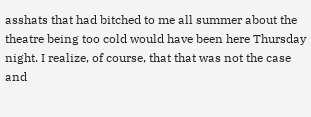asshats that had bitched to me all summer about the theatre being too cold would have been here Thursday night. I realize, of course, that that was not the case and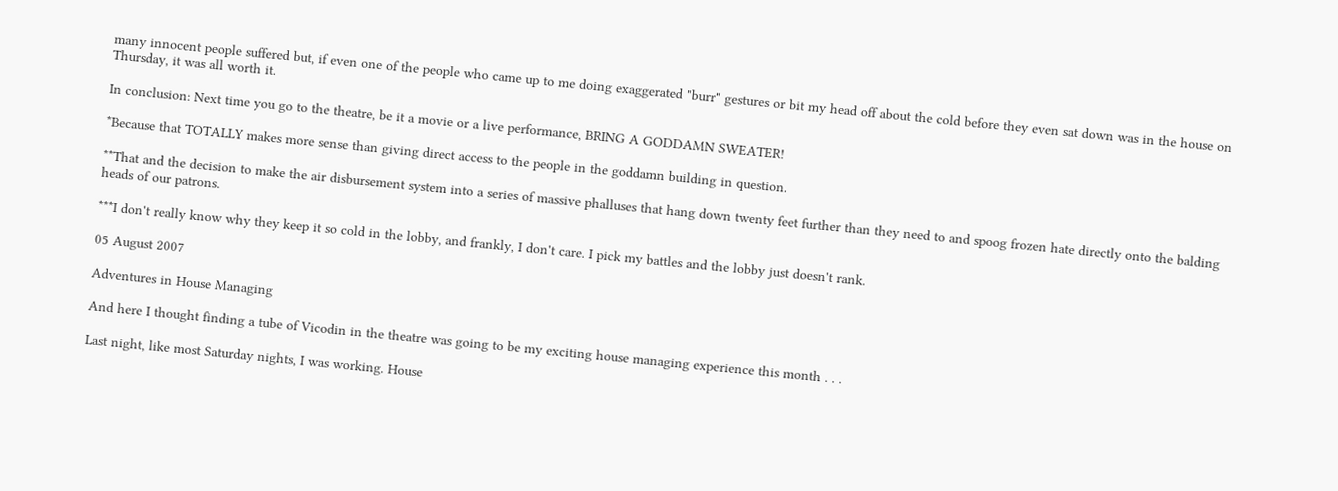many innocent people suffered but, if even one of the people who came up to me doing exaggerated "burr" gestures or bit my head off about the cold before they even sat down was in the house on Thursday, it was all worth it.

In conclusion: Next time you go to the theatre, be it a movie or a live performance, BRING A GODDAMN SWEATER!

*Because that TOTALLY makes more sense than giving direct access to the people in the goddamn building in question.

**That and the decision to make the air disbursement system into a series of massive phalluses that hang down twenty feet further than they need to and spoog frozen hate directly onto the balding heads of our patrons.

***I don't really know why they keep it so cold in the lobby, and frankly, I don't care. I pick my battles and the lobby just doesn't rank.

05 August 2007

Adventures in House Managing

And here I thought finding a tube of Vicodin in the theatre was going to be my exciting house managing experience this month . . .

Last night, like most Saturday nights, I was working. House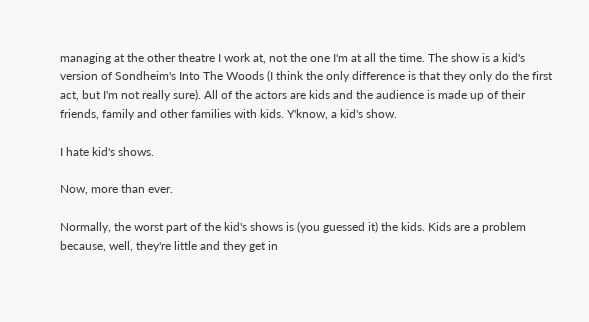managing at the other theatre I work at, not the one I'm at all the time. The show is a kid's version of Sondheim's Into The Woods (I think the only difference is that they only do the first act, but I'm not really sure). All of the actors are kids and the audience is made up of their friends, family and other families with kids. Y'know, a kid's show.

I hate kid's shows.

Now, more than ever.

Normally, the worst part of the kid's shows is (you guessed it) the kids. Kids are a problem because, well, they're little and they get in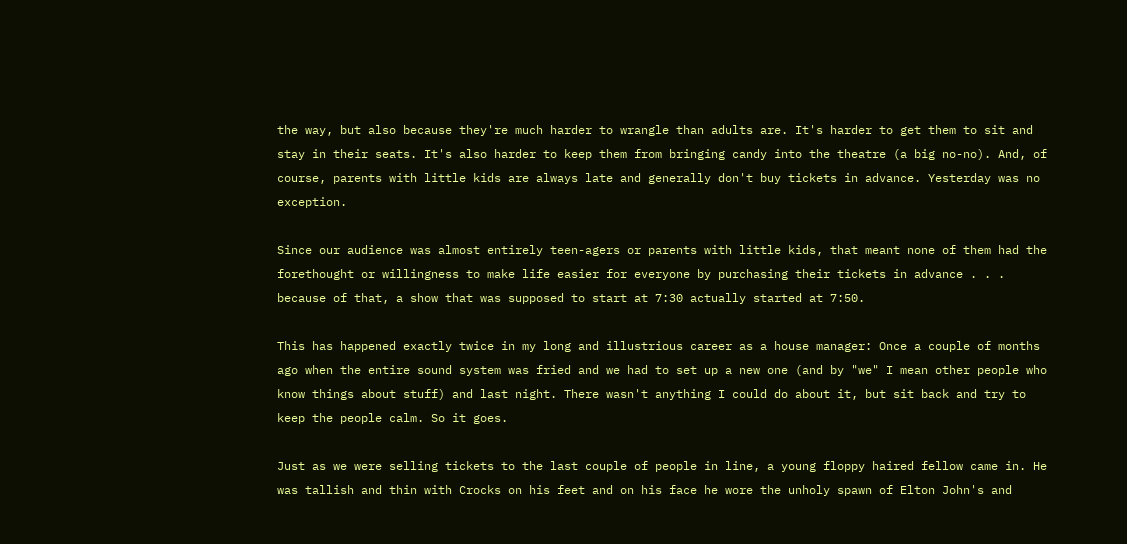the way, but also because they're much harder to wrangle than adults are. It's harder to get them to sit and stay in their seats. It's also harder to keep them from bringing candy into the theatre (a big no-no). And, of course, parents with little kids are always late and generally don't buy tickets in advance. Yesterday was no exception.

Since our audience was almost entirely teen-agers or parents with little kids, that meant none of them had the forethought or willingness to make life easier for everyone by purchasing their tickets in advance . . . because of that, a show that was supposed to start at 7:30 actually started at 7:50.

This has happened exactly twice in my long and illustrious career as a house manager: Once a couple of months ago when the entire sound system was fried and we had to set up a new one (and by "we" I mean other people who know things about stuff) and last night. There wasn't anything I could do about it, but sit back and try to keep the people calm. So it goes.

Just as we were selling tickets to the last couple of people in line, a young floppy haired fellow came in. He was tallish and thin with Crocks on his feet and on his face he wore the unholy spawn of Elton John's and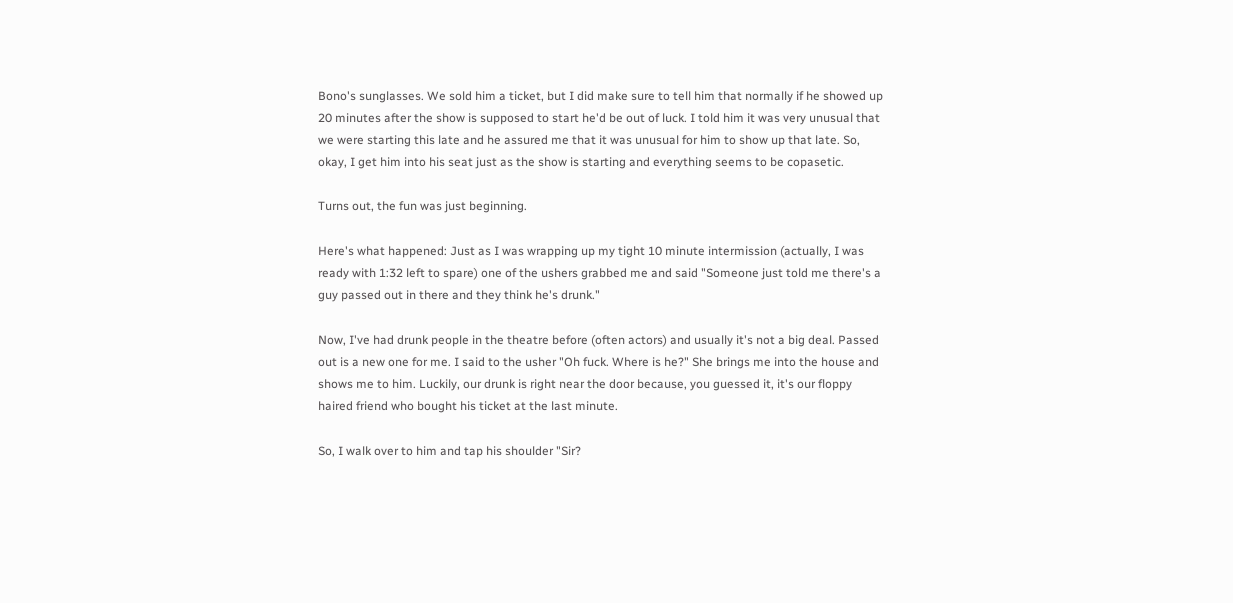Bono's sunglasses. We sold him a ticket, but I did make sure to tell him that normally if he showed up 20 minutes after the show is supposed to start he'd be out of luck. I told him it was very unusual that we were starting this late and he assured me that it was unusual for him to show up that late. So, okay, I get him into his seat just as the show is starting and everything seems to be copasetic.

Turns out, the fun was just beginning.

Here's what happened: Just as I was wrapping up my tight 10 minute intermission (actually, I was ready with 1:32 left to spare) one of the ushers grabbed me and said "Someone just told me there's a guy passed out in there and they think he's drunk."

Now, I've had drunk people in the theatre before (often actors) and usually it's not a big deal. Passed out is a new one for me. I said to the usher "Oh fuck. Where is he?" She brings me into the house and shows me to him. Luckily, our drunk is right near the door because, you guessed it, it's our floppy haired friend who bought his ticket at the last minute.

So, I walk over to him and tap his shoulder "Sir?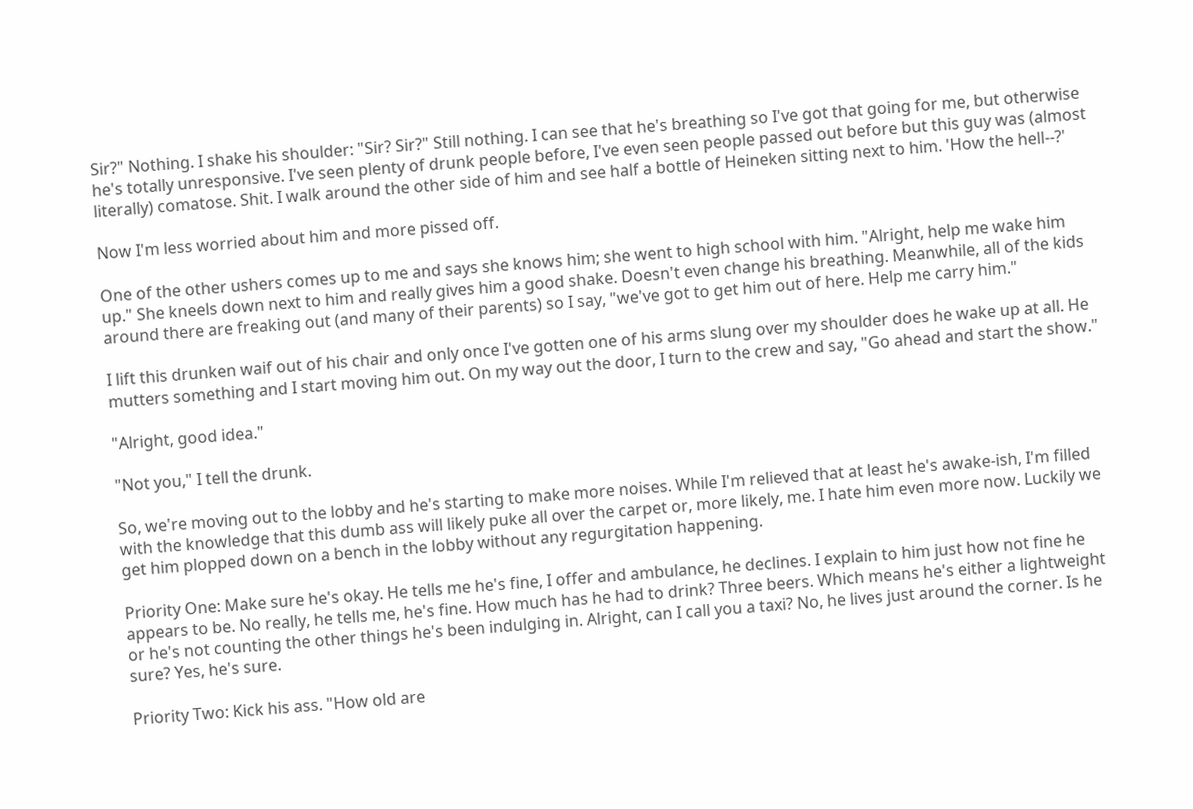Sir?" Nothing. I shake his shoulder: "Sir? Sir?" Still nothing. I can see that he's breathing so I've got that going for me, but otherwise he's totally unresponsive. I've seen plenty of drunk people before, I've even seen people passed out before but this guy was (almost literally) comatose. Shit. I walk around the other side of him and see half a bottle of Heineken sitting next to him. 'How the hell--?'

Now I'm less worried about him and more pissed off.

One of the other ushers comes up to me and says she knows him; she went to high school with him. "Alright, help me wake him up." She kneels down next to him and really gives him a good shake. Doesn't even change his breathing. Meanwhile, all of the kids around there are freaking out (and many of their parents) so I say, "we've got to get him out of here. Help me carry him."

I lift this drunken waif out of his chair and only once I've gotten one of his arms slung over my shoulder does he wake up at all. He mutters something and I start moving him out. On my way out the door, I turn to the crew and say, "Go ahead and start the show."

"Alright, good idea."

"Not you," I tell the drunk.

So, we're moving out to the lobby and he's starting to make more noises. While I'm relieved that at least he's awake-ish, I'm filled with the knowledge that this dumb ass will likely puke all over the carpet or, more likely, me. I hate him even more now. Luckily we get him plopped down on a bench in the lobby without any regurgitation happening.

Priority One: Make sure he's okay. He tells me he's fine, I offer and ambulance, he declines. I explain to him just how not fine he appears to be. No really, he tells me, he's fine. How much has he had to drink? Three beers. Which means he's either a lightweight or he's not counting the other things he's been indulging in. Alright, can I call you a taxi? No, he lives just around the corner. Is he sure? Yes, he's sure.

Priority Two: Kick his ass. "How old are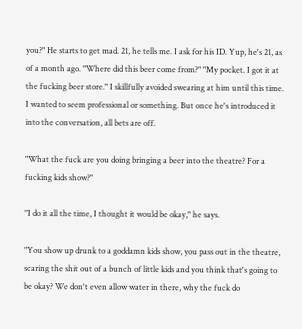you?" He starts to get mad. 21, he tells me. I ask for his ID. Yup, he's 21, as of a month ago. "Where did this beer come from?" "My pocket. I got it at the fucking beer store." I skillfully avoided swearing at him until this time. I wanted to seem professional or something. But once he's introduced it into the conversation, all bets are off.

"What the fuck are you doing bringing a beer into the theatre? For a fucking kids show?"

"I do it all the time, I thought it would be okay," he says.

"You show up drunk to a goddamn kids show, you pass out in the theatre, scaring the shit out of a bunch of little kids and you think that's going to be okay? We don't even allow water in there, why the fuck do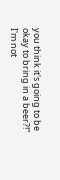you think it's going to be okay to bring in a beer?!" I'm not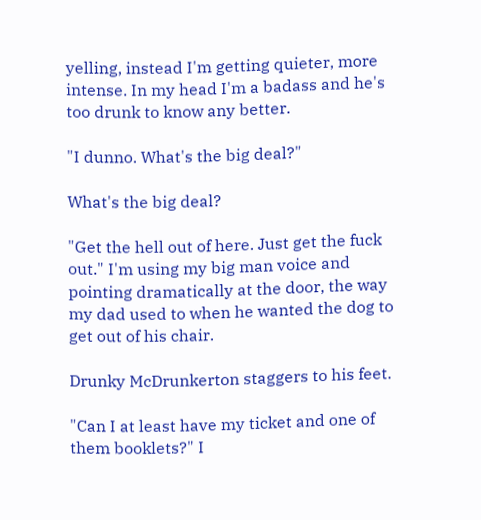yelling, instead I'm getting quieter, more intense. In my head I'm a badass and he's too drunk to know any better.

"I dunno. What's the big deal?"

What's the big deal?

"Get the hell out of here. Just get the fuck out." I'm using my big man voice and pointing dramatically at the door, the way my dad used to when he wanted the dog to get out of his chair.

Drunky McDrunkerton staggers to his feet.

"Can I at least have my ticket and one of them booklets?" I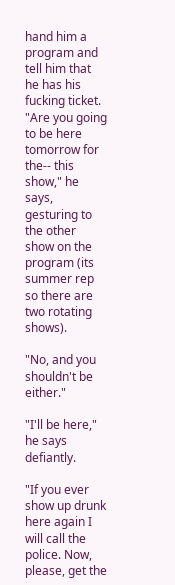hand him a program and tell him that he has his fucking ticket. "Are you going to be here tomorrow for the-- this show," he says, gesturing to the other show on the program (its summer rep so there are two rotating shows).

"No, and you shouldn't be either."

"I'll be here," he says defiantly.

"If you ever show up drunk here again I will call the police. Now, please, get the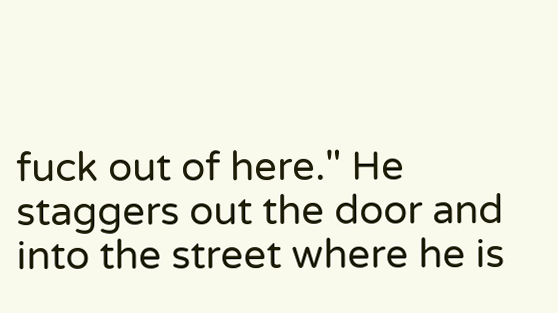fuck out of here." He staggers out the door and into the street where he is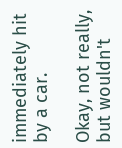immediately hit by a car.

Okay, not really, but wouldn't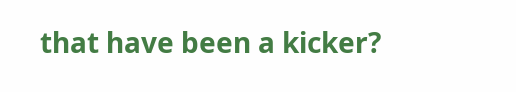that have been a kicker?